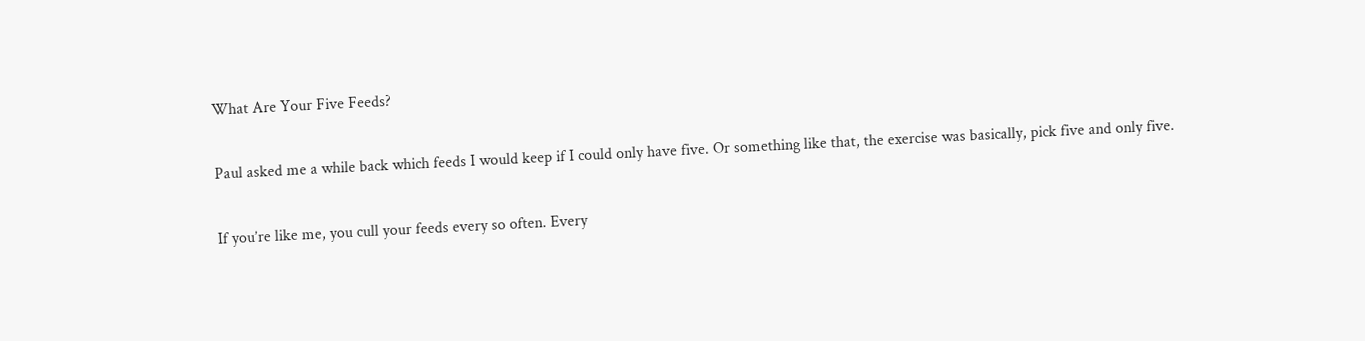What Are Your Five Feeds?

Paul asked me a while back which feeds I would keep if I could only have five. Or something like that, the exercise was basically, pick five and only five.

If you’re like me, you cull your feeds every so often. Every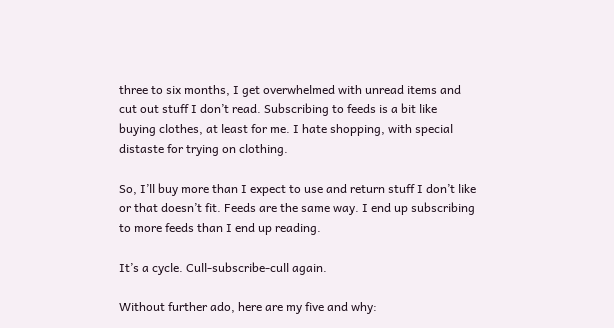three to six months, I get overwhelmed with unread items and cut out stuff I don’t read. Subscribing to feeds is a bit like buying clothes, at least for me. I hate shopping, with special distaste for trying on clothing.

So, I’ll buy more than I expect to use and return stuff I don’t like or that doesn’t fit. Feeds are the same way. I end up subscribing to more feeds than I end up reading.

It’s a cycle. Cull-subscribe-cull again.

Without further ado, here are my five and why: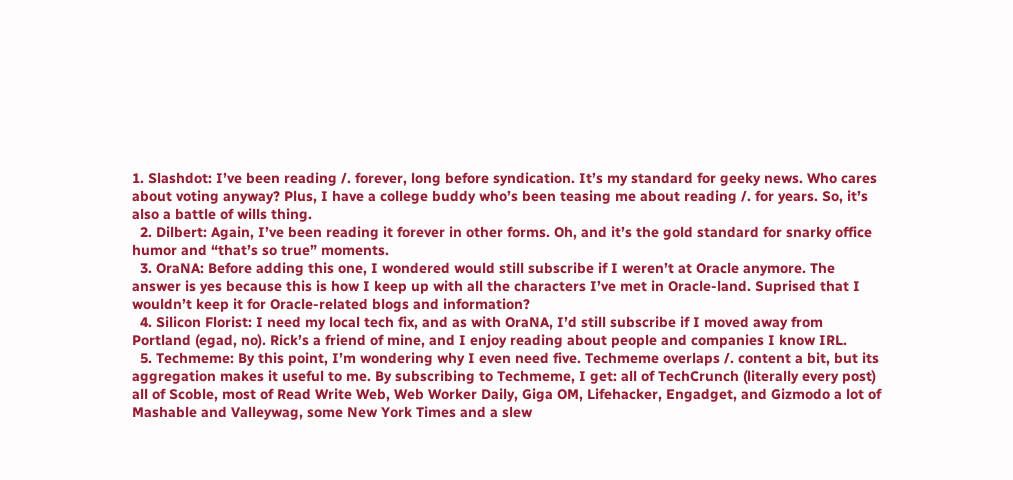1. Slashdot: I’ve been reading /. forever, long before syndication. It’s my standard for geeky news. Who cares about voting anyway? Plus, I have a college buddy who’s been teasing me about reading /. for years. So, it’s also a battle of wills thing.
  2. Dilbert: Again, I’ve been reading it forever in other forms. Oh, and it’s the gold standard for snarky office humor and “that’s so true” moments.
  3. OraNA: Before adding this one, I wondered would still subscribe if I weren’t at Oracle anymore. The answer is yes because this is how I keep up with all the characters I’ve met in Oracle-land. Suprised that I wouldn’t keep it for Oracle-related blogs and information?
  4. Silicon Florist: I need my local tech fix, and as with OraNA, I’d still subscribe if I moved away from Portland (egad, no). Rick’s a friend of mine, and I enjoy reading about people and companies I know IRL.
  5. Techmeme: By this point, I’m wondering why I even need five. Techmeme overlaps /. content a bit, but its aggregation makes it useful to me. By subscribing to Techmeme, I get: all of TechCrunch (literally every post) all of Scoble, most of Read Write Web, Web Worker Daily, Giga OM, Lifehacker, Engadget, and Gizmodo a lot of Mashable and Valleywag, some New York Times and a slew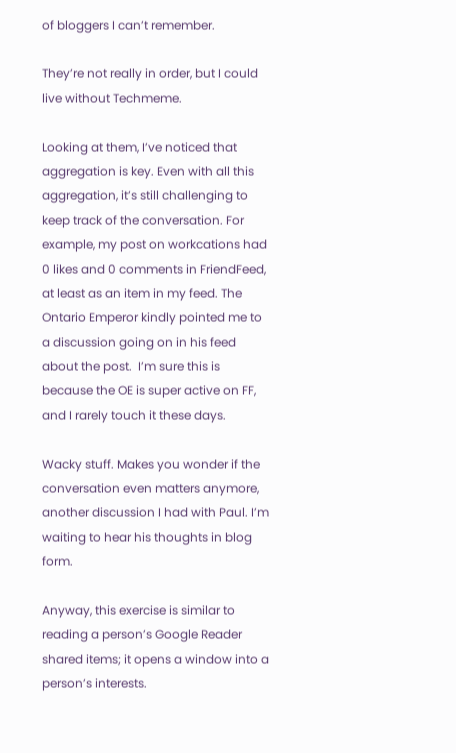of bloggers I can’t remember.

They’re not really in order, but I could live without Techmeme.

Looking at them, I’ve noticed that aggregation is key. Even with all this aggregation, it’s still challenging to keep track of the conversation. For example, my post on workcations had 0 likes and 0 comments in FriendFeed, at least as an item in my feed. The Ontario Emperor kindly pointed me to a discussion going on in his feed about the post.  I’m sure this is because the OE is super active on FF, and I rarely touch it these days.

Wacky stuff. Makes you wonder if the conversation even matters anymore, another discussion I had with Paul. I’m waiting to hear his thoughts in blog form.

Anyway, this exercise is similar to reading a person’s Google Reader shared items; it opens a window into a person’s interests.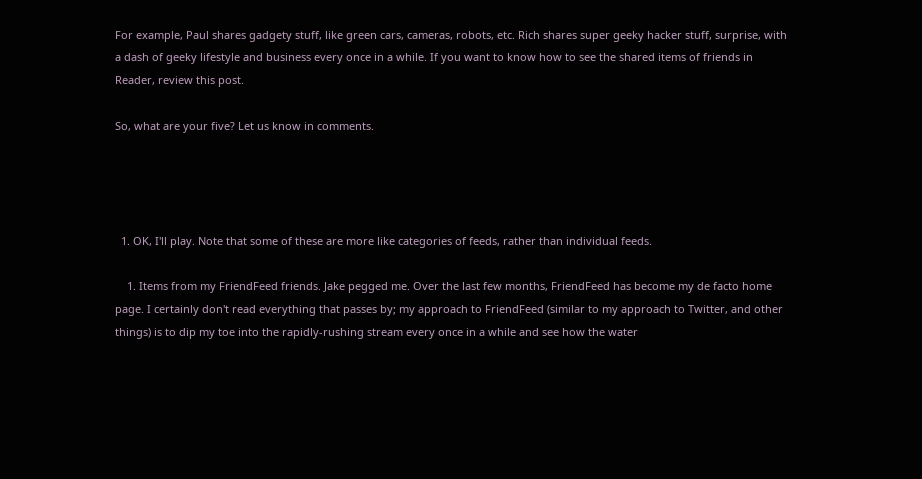For example, Paul shares gadgety stuff, like green cars, cameras, robots, etc. Rich shares super geeky hacker stuff, surprise, with a dash of geeky lifestyle and business every once in a while. If you want to know how to see the shared items of friends in Reader, review this post.

So, what are your five? Let us know in comments.




  1. OK, I'll play. Note that some of these are more like categories of feeds, rather than individual feeds.

    1. Items from my FriendFeed friends. Jake pegged me. Over the last few months, FriendFeed has become my de facto home page. I certainly don't read everything that passes by; my approach to FriendFeed (similar to my approach to Twitter, and other things) is to dip my toe into the rapidly-rushing stream every once in a while and see how the water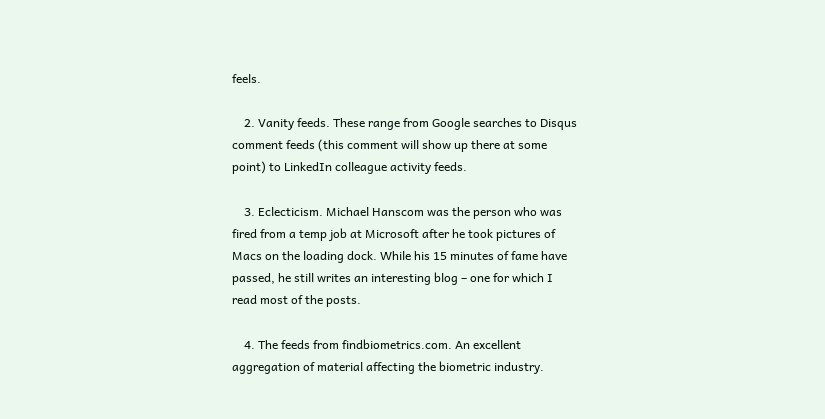feels.

    2. Vanity feeds. These range from Google searches to Disqus comment feeds (this comment will show up there at some point) to LinkedIn colleague activity feeds.

    3. Eclecticism. Michael Hanscom was the person who was fired from a temp job at Microsoft after he took pictures of Macs on the loading dock. While his 15 minutes of fame have passed, he still writes an interesting blog – one for which I read most of the posts.

    4. The feeds from findbiometrics.com. An excellent aggregation of material affecting the biometric industry.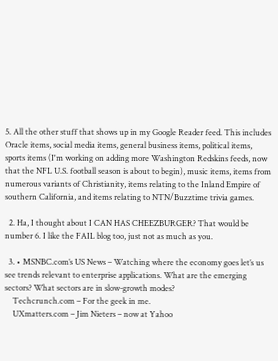5. All the other stuff that shows up in my Google Reader feed. This includes Oracle items, social media items, general business items, political items, sports items (I'm working on adding more Washington Redskins feeds, now that the NFL U.S. football season is about to begin), music items, items from numerous variants of Christianity, items relating to the Inland Empire of southern California, and items relating to NTN/Buzztime trivia games.

  2. Ha, I thought about I CAN HAS CHEEZBURGER? That would be number 6. I like the FAIL blog too, just not as much as you.

  3. • MSNBC.com’s US News – Watching where the economy goes let’s us see trends relevant to enterprise applications. What are the emerging sectors? What sectors are in slow-growth modes?
    Techcrunch.com – For the geek in me.
    UXmatters.com – Jim Nieters – now at Yahoo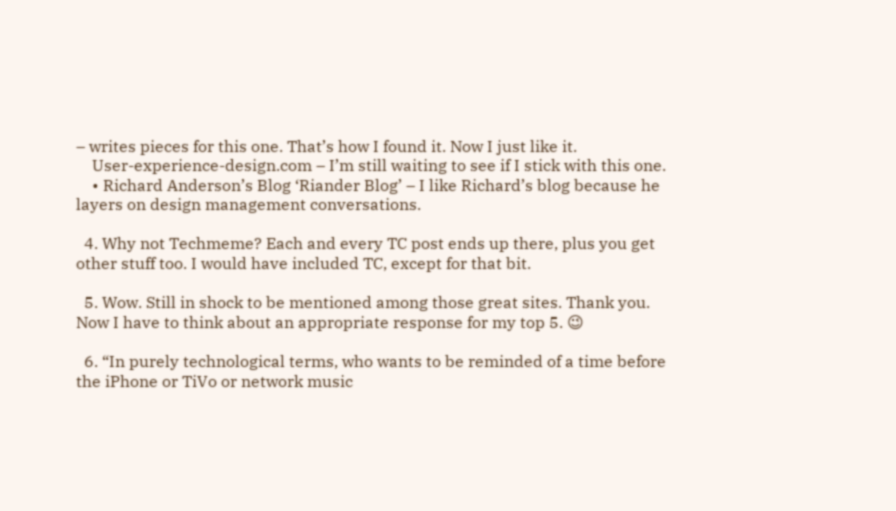– writes pieces for this one. That’s how I found it. Now I just like it.
    User-experience-design.com – I’m still waiting to see if I stick with this one.
    • Richard Anderson’s Blog ‘Riander Blog’ – I like Richard’s blog because he layers on design management conversations.

  4. Why not Techmeme? Each and every TC post ends up there, plus you get other stuff too. I would have included TC, except for that bit.

  5. Wow. Still in shock to be mentioned among those great sites. Thank you. Now I have to think about an appropriate response for my top 5. 😉

  6. “In purely technological terms, who wants to be reminded of a time before the iPhone or TiVo or network music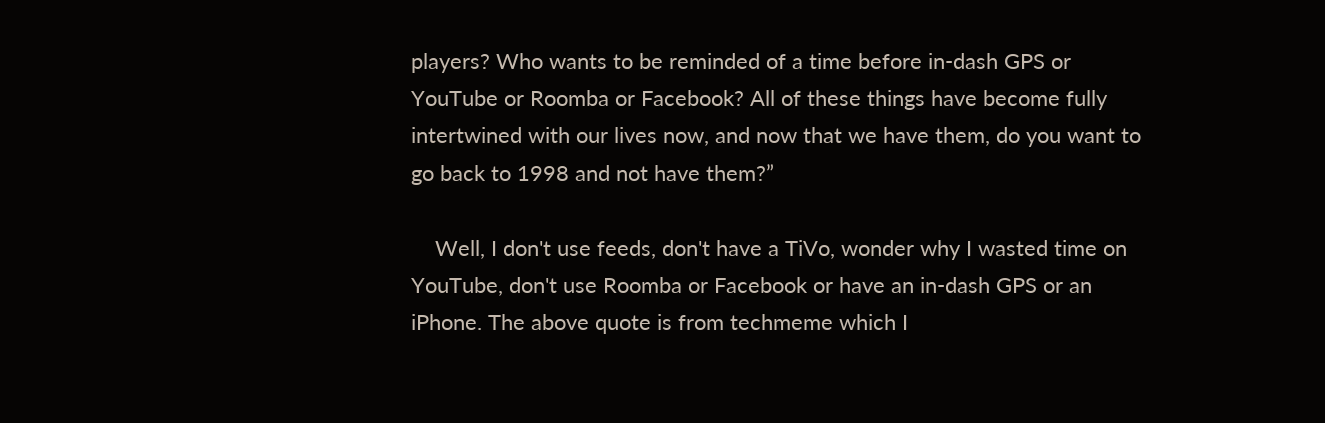players? Who wants to be reminded of a time before in-dash GPS or YouTube or Roomba or Facebook? All of these things have become fully intertwined with our lives now, and now that we have them, do you want to go back to 1998 and not have them?”

    Well, I don't use feeds, don't have a TiVo, wonder why I wasted time on YouTube, don't use Roomba or Facebook or have an in-dash GPS or an iPhone. The above quote is from techmeme which I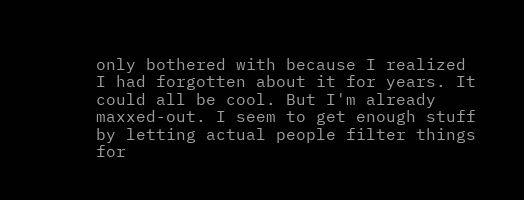only bothered with because I realized I had forgotten about it for years. It could all be cool. But I'm already maxxed-out. I seem to get enough stuff by letting actual people filter things for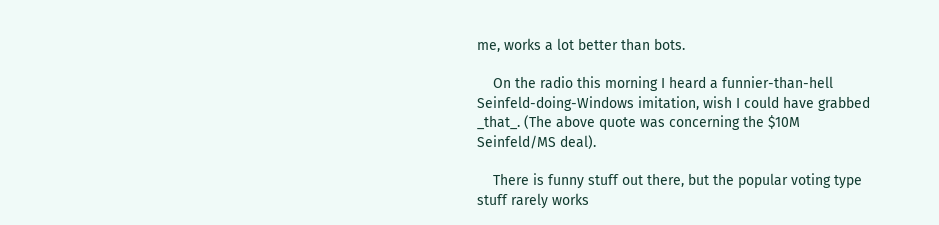me, works a lot better than bots.

    On the radio this morning I heard a funnier-than-hell Seinfeld-doing-Windows imitation, wish I could have grabbed _that_. (The above quote was concerning the $10M Seinfeld/MS deal).

    There is funny stuff out there, but the popular voting type stuff rarely works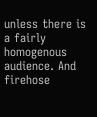unless there is a fairly homogenous audience. And firehose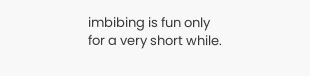imbibing is fun only for a very short while.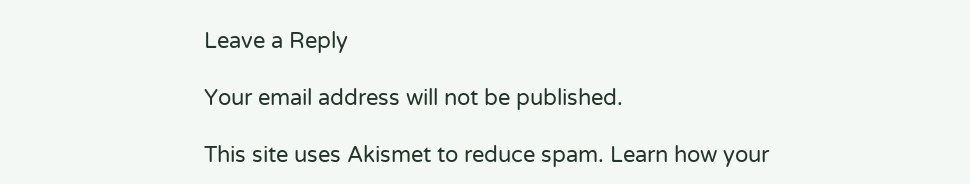Leave a Reply

Your email address will not be published.

This site uses Akismet to reduce spam. Learn how your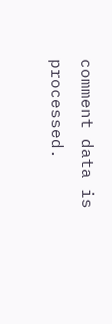comment data is processed.